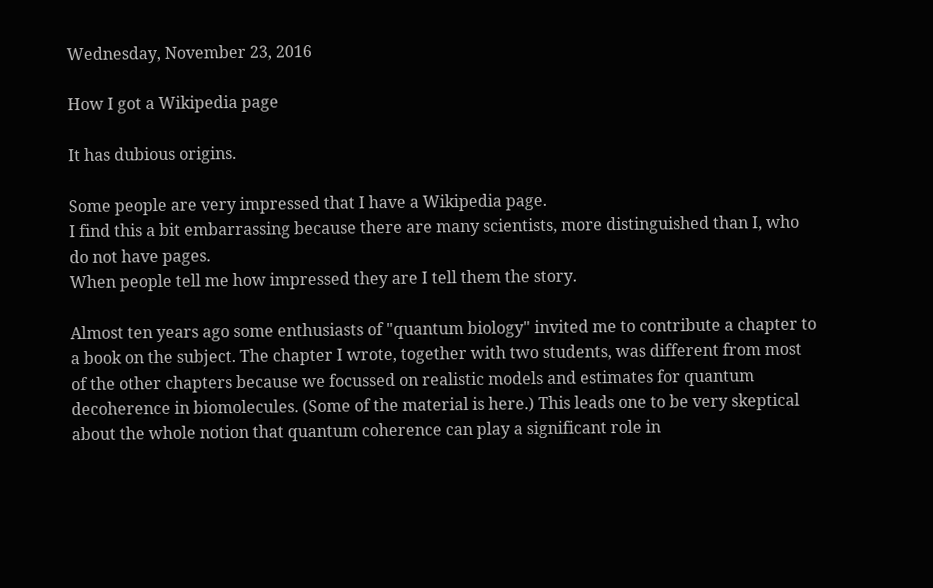Wednesday, November 23, 2016

How I got a Wikipedia page

It has dubious origins.

Some people are very impressed that I have a Wikipedia page.
I find this a bit embarrassing because there are many scientists, more distinguished than I, who do not have pages.
When people tell me how impressed they are I tell them the story.

Almost ten years ago some enthusiasts of "quantum biology" invited me to contribute a chapter to a book on the subject. The chapter I wrote, together with two students, was different from most of the other chapters because we focussed on realistic models and estimates for quantum decoherence in biomolecules. (Some of the material is here.) This leads one to be very skeptical about the whole notion that quantum coherence can play a significant role in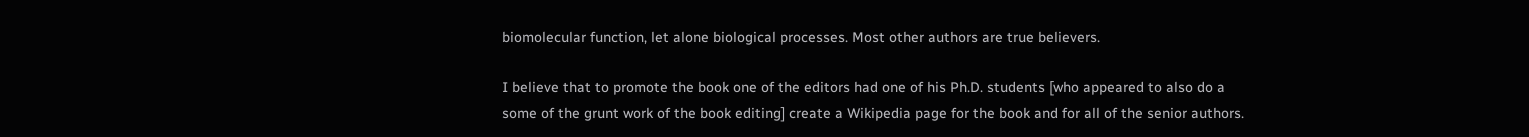biomolecular function, let alone biological processes. Most other authors are true believers.

I believe that to promote the book one of the editors had one of his Ph.D. students [who appeared to also do a some of the grunt work of the book editing] create a Wikipedia page for the book and for all of the senior authors.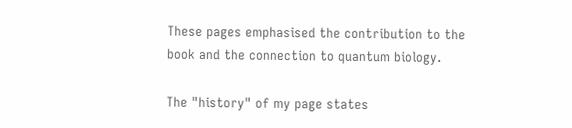These pages emphasised the contribution to the book and the connection to quantum biology.

The "history" of my page states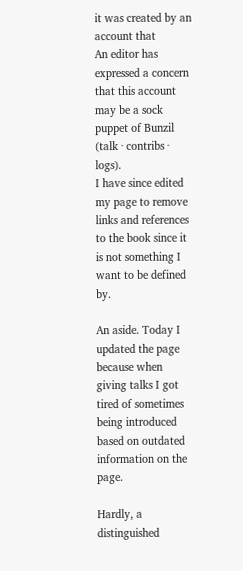it was created by an account that
An editor has expressed a concern that this account may be a sock puppet of Bunzil (talk · contribs · logs).
I have since edited my page to remove links and references to the book since it is not something I want to be defined by.

An aside. Today I updated the page because when giving talks I got tired of sometimes being introduced based on outdated information on the page.

Hardly, a distinguished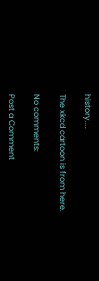history....

The xkcd cartoon is from here.

No comments:

Post a Comment